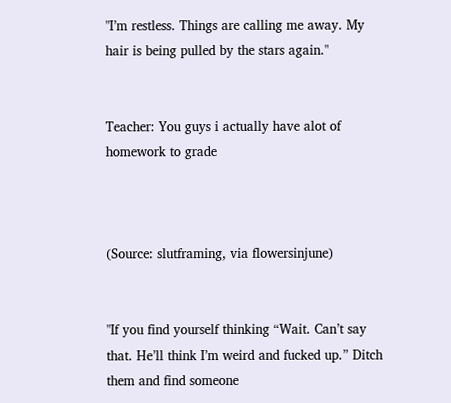"I’m restless. Things are calling me away. My hair is being pulled by the stars again."


Teacher: You guys i actually have alot of homework to grade



(Source: slutframing, via flowersinjune)


"If you find yourself thinking “Wait. Can’t say that. He’ll think I’m weird and fucked up.” Ditch them and find someone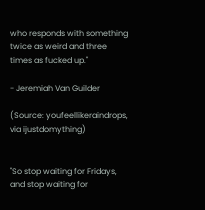who responds with something twice as weird and three times as fucked up."

- Jeremiah Van Guilder

(Source: youfeellikeraindrops, via ijustdomything)


"So stop waiting for Fridays, and stop waiting for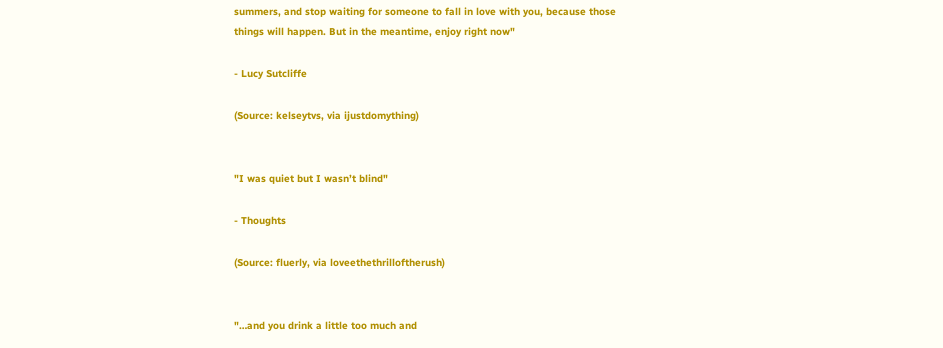summers, and stop waiting for someone to fall in love with you, because those things will happen. But in the meantime, enjoy right now"

- Lucy Sutcliffe

(Source: kelseytvs, via ijustdomything)


"I was quiet but I wasn’t blind"

- Thoughts

(Source: fluerly, via loveethethrilloftherush)


"…and you drink a little too much and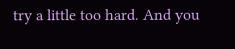try a little too hard. And you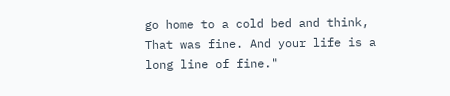go home to a cold bed and think, That was fine. And your life is a long line of fine."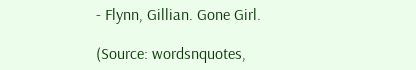- Flynn, Gillian. Gone Girl.

(Source: wordsnquotes,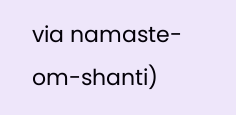via namaste-om-shanti)